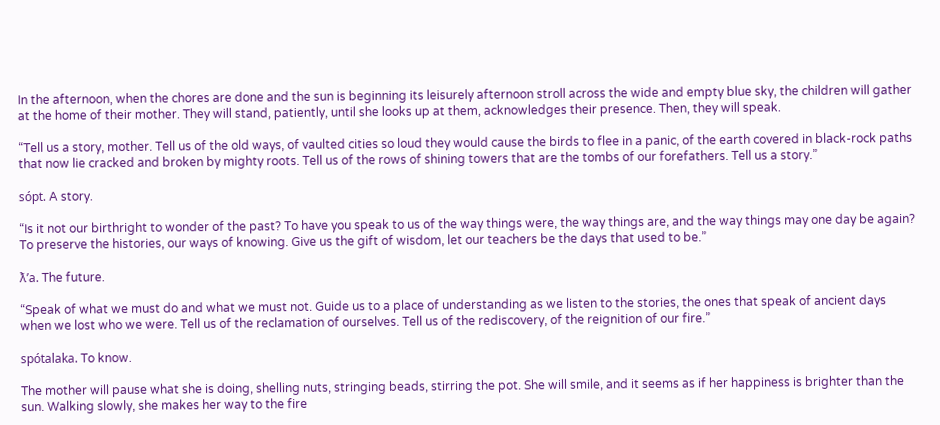In the afternoon, when the chores are done and the sun is beginning its leisurely afternoon stroll across the wide and empty blue sky, the children will gather at the home of their mother. They will stand, patiently, until she looks up at them, acknowledges their presence. Then, they will speak.

“Tell us a story, mother. Tell us of the old ways, of vaulted cities so loud they would cause the birds to flee in a panic, of the earth covered in black-rock paths that now lie cracked and broken by mighty roots. Tell us of the rows of shining towers that are the tombs of our forefathers. Tell us a story.”

sópt. A story.

“Is it not our birthright to wonder of the past? To have you speak to us of the way things were, the way things are, and the way things may one day be again? To preserve the histories, our ways of knowing. Give us the gift of wisdom, let our teachers be the days that used to be.”

ƛʼa. The future.

“Speak of what we must do and what we must not. Guide us to a place of understanding as we listen to the stories, the ones that speak of ancient days when we lost who we were. Tell us of the reclamation of ourselves. Tell us of the rediscovery, of the reignition of our fire.”

spótalaka. To know.

The mother will pause what she is doing, shelling nuts, stringing beads, stirring the pot. She will smile, and it seems as if her happiness is brighter than the sun. Walking slowly, she makes her way to the fire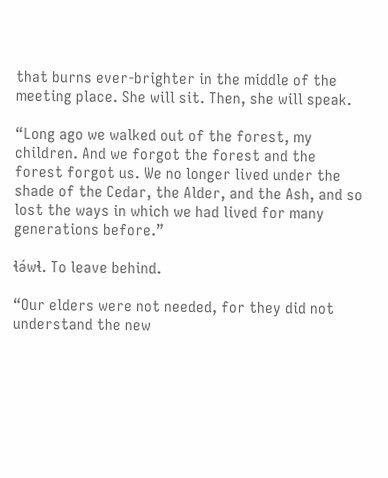that burns ever-brighter in the middle of the meeting place. She will sit. Then, she will speak.

“Long ago we walked out of the forest, my children. And we forgot the forest and the forest forgot us. We no longer lived under the shade of the Cedar, the Alder, and the Ash, and so lost the ways in which we had lived for many generations before.”

ɬə́wɬ. To leave behind.

“Our elders were not needed, for they did not understand the new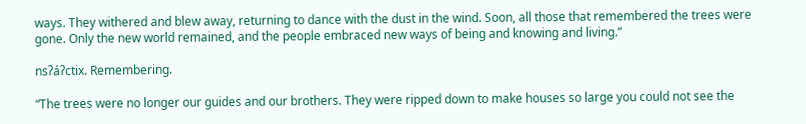ways. They withered and blew away, returning to dance with the dust in the wind. Soon, all those that remembered the trees were gone. Only the new world remained, and the people embraced new ways of being and knowing and living.”

nsʔáʔctix. Remembering.

“The trees were no longer our guides and our brothers. They were ripped down to make houses so large you could not see the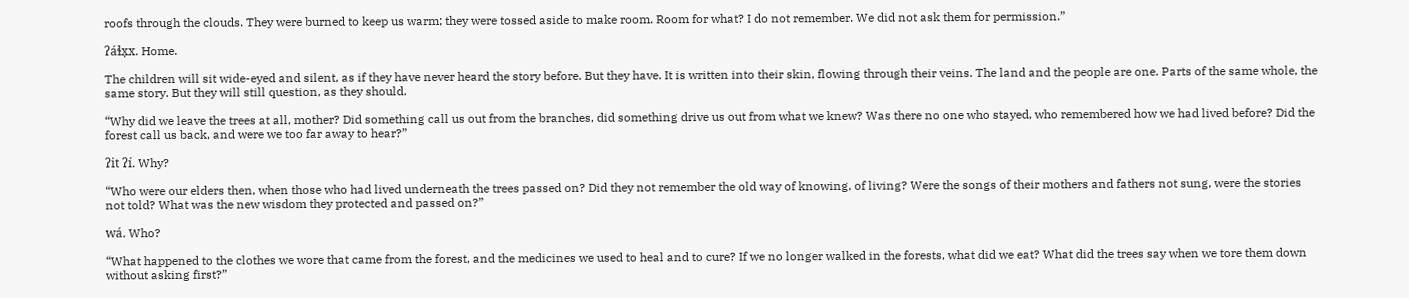roofs through the clouds. They were burned to keep us warm; they were tossed aside to make room. Room for what? I do not remember. We did not ask them for permission.”

ʔáɬx̣x. Home.

The children will sit wide-eyed and silent, as if they have never heard the story before. But they have. It is written into their skin, flowing through their veins. The land and the people are one. Parts of the same whole, the same story. But they will still question, as they should.

“Why did we leave the trees at all, mother? Did something call us out from the branches, did something drive us out from what we knew? Was there no one who stayed, who remembered how we had lived before? Did the forest call us back, and were we too far away to hear?”

ʔit ʔí. Why?

“Who were our elders then, when those who had lived underneath the trees passed on? Did they not remember the old way of knowing, of living? Were the songs of their mothers and fathers not sung, were the stories not told? What was the new wisdom they protected and passed on?”

wá. Who?

“What happened to the clothes we wore that came from the forest, and the medicines we used to heal and to cure? If we no longer walked in the forests, what did we eat? What did the trees say when we tore them down without asking first?”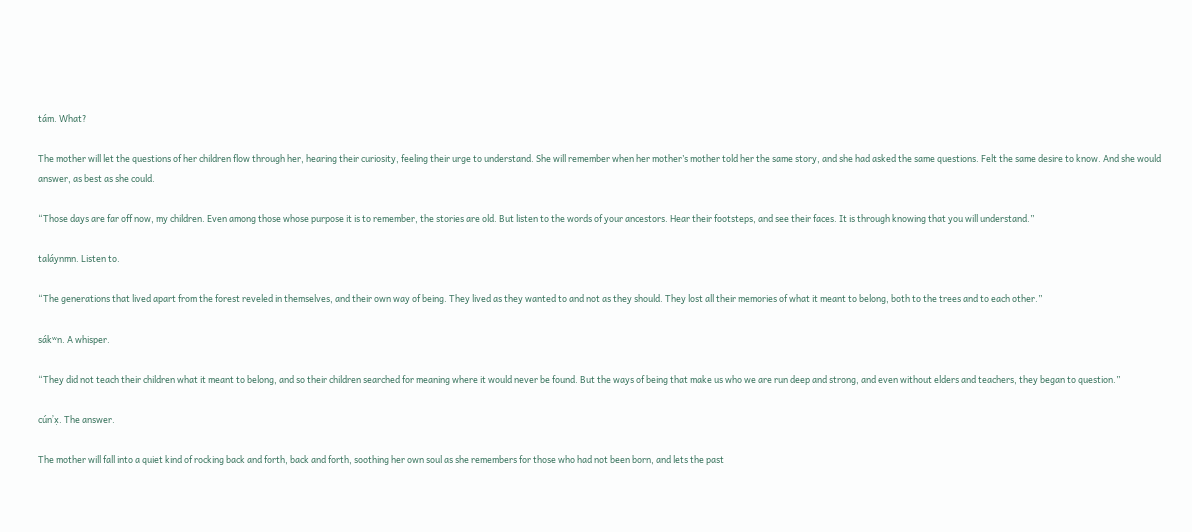tám. What?

The mother will let the questions of her children flow through her, hearing their curiosity, feeling their urge to understand. She will remember when her mother’s mother told her the same story, and she had asked the same questions. Felt the same desire to know. And she would answer, as best as she could.

“Those days are far off now, my children. Even among those whose purpose it is to remember, the stories are old. But listen to the words of your ancestors. Hear their footsteps, and see their faces. It is through knowing that you will understand.”

taláynmn. Listen to.

“The generations that lived apart from the forest reveled in themselves, and their own way of being. They lived as they wanted to and not as they should. They lost all their memories of what it meant to belong, both to the trees and to each other.”

sákʷn. A whisper.

“They did not teach their children what it meant to belong, and so their children searched for meaning where it would never be found. But the ways of being that make us who we are run deep and strong, and even without elders and teachers, they began to question.”

cúnʼx̣. The answer.

The mother will fall into a quiet kind of rocking back and forth, back and forth, soothing her own soul as she remembers for those who had not been born, and lets the past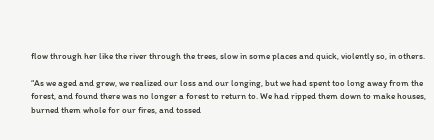flow through her like the river through the trees, slow in some places and quick, violently so, in others.

“As we aged and grew, we realized our loss and our longing, but we had spent too long away from the forest, and found there was no longer a forest to return to. We had ripped them down to make houses, burned them whole for our fires, and tossed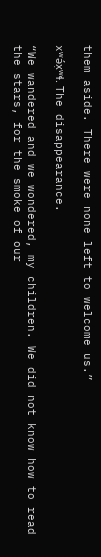them aside. There were none left to welcome us.”

xʷə́x̣ʷɬ. The disappearance.

“We wandered and we wondered, my children. We did not know how to read the stars, for the smoke of our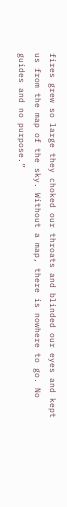fires grew so large they choked our throats and blinded our eyes and kept us from the map of the sky. Without a map, there is nowhere to go. No guides and no purpose.”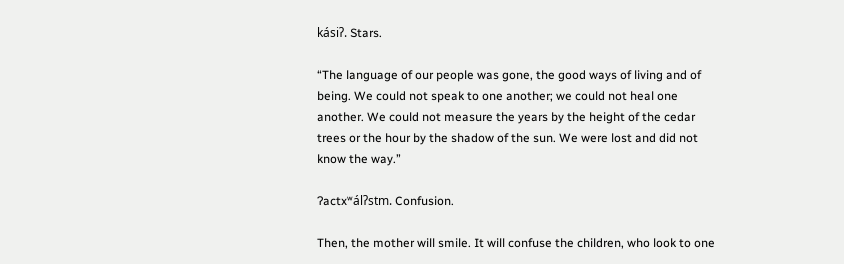kásiʔ. Stars.

“The language of our people was gone, the good ways of living and of being. We could not speak to one another; we could not heal one another. We could not measure the years by the height of the cedar trees or the hour by the shadow of the sun. We were lost and did not know the way.”

ʔactxʷálʔstm. Confusion.

Then, the mother will smile. It will confuse the children, who look to one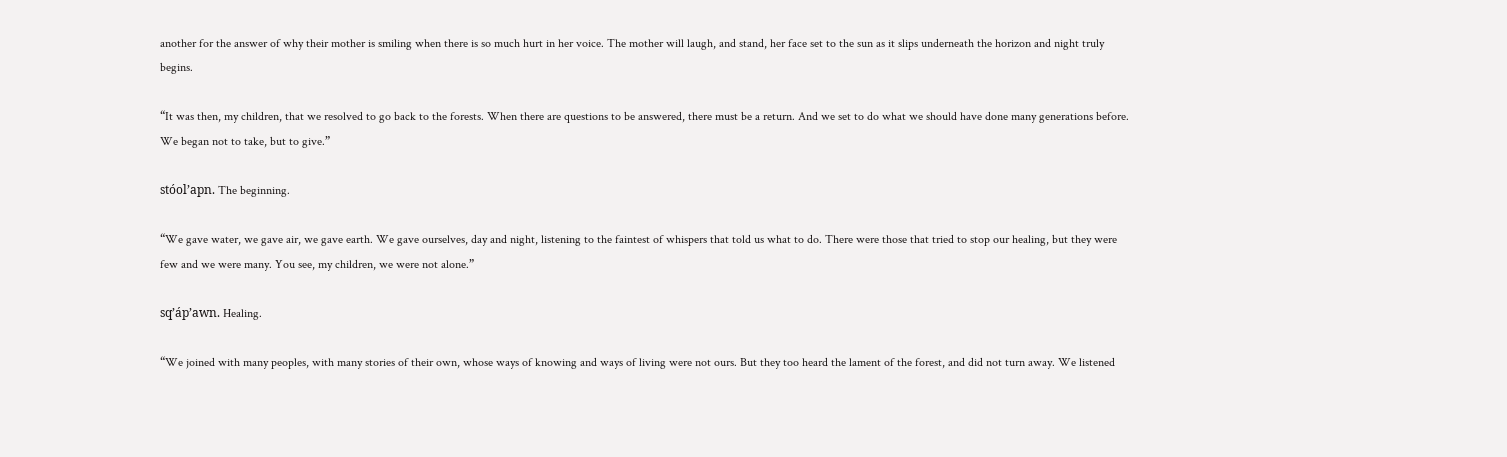another for the answer of why their mother is smiling when there is so much hurt in her voice. The mother will laugh, and stand, her face set to the sun as it slips underneath the horizon and night truly begins.

“It was then, my children, that we resolved to go back to the forests. When there are questions to be answered, there must be a return. And we set to do what we should have done many generations before. We began not to take, but to give.”

stóolʼapn. The beginning.

“We gave water, we gave air, we gave earth. We gave ourselves, day and night, listening to the faintest of whispers that told us what to do. There were those that tried to stop our healing, but they were few and we were many. You see, my children, we were not alone.”

sqʼápʼawn. Healing.

“We joined with many peoples, with many stories of their own, whose ways of knowing and ways of living were not ours. But they too heard the lament of the forest, and did not turn away. We listened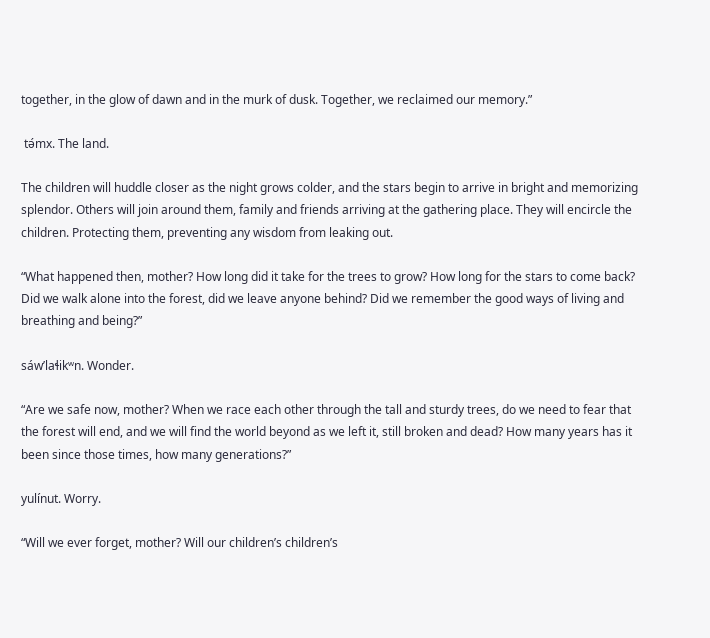together, in the glow of dawn and in the murk of dusk. Together, we reclaimed our memory.”

 tə́mx. The land.

The children will huddle closer as the night grows colder, and the stars begin to arrive in bright and memorizing splendor. Others will join around them, family and friends arriving at the gathering place. They will encircle the children. Protecting them, preventing any wisdom from leaking out.

“What happened then, mother? How long did it take for the trees to grow? How long for the stars to come back? Did we walk alone into the forest, did we leave anyone behind? Did we remember the good ways of living and breathing and being?”

sáwʼlaɬikʷn. Wonder.

“Are we safe now, mother? When we race each other through the tall and sturdy trees, do we need to fear that the forest will end, and we will find the world beyond as we left it, still broken and dead? How many years has it been since those times, how many generations?”

yulínut. Worry.

“Will we ever forget, mother? Will our children’s children’s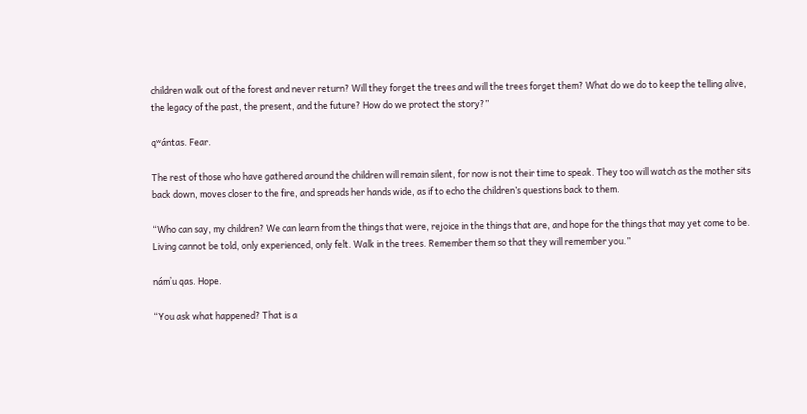children walk out of the forest and never return? Will they forget the trees and will the trees forget them? What do we do to keep the telling alive, the legacy of the past, the present, and the future? How do we protect the story?”

qʷántas. Fear.

The rest of those who have gathered around the children will remain silent, for now is not their time to speak. They too will watch as the mother sits back down, moves closer to the fire, and spreads her hands wide, as if to echo the children’s questions back to them.

“Who can say, my children? We can learn from the things that were, rejoice in the things that are, and hope for the things that may yet come to be. Living cannot be told, only experienced, only felt. Walk in the trees. Remember them so that they will remember you.”

námʼu qas. Hope.

“You ask what happened? That is a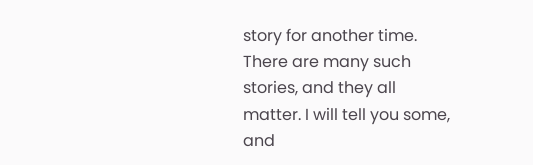story for another time. There are many such stories, and they all matter. I will tell you some, and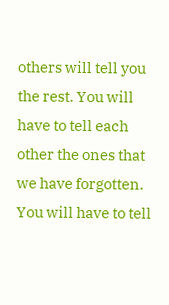others will tell you the rest. You will have to tell each other the ones that we have forgotten. You will have to tell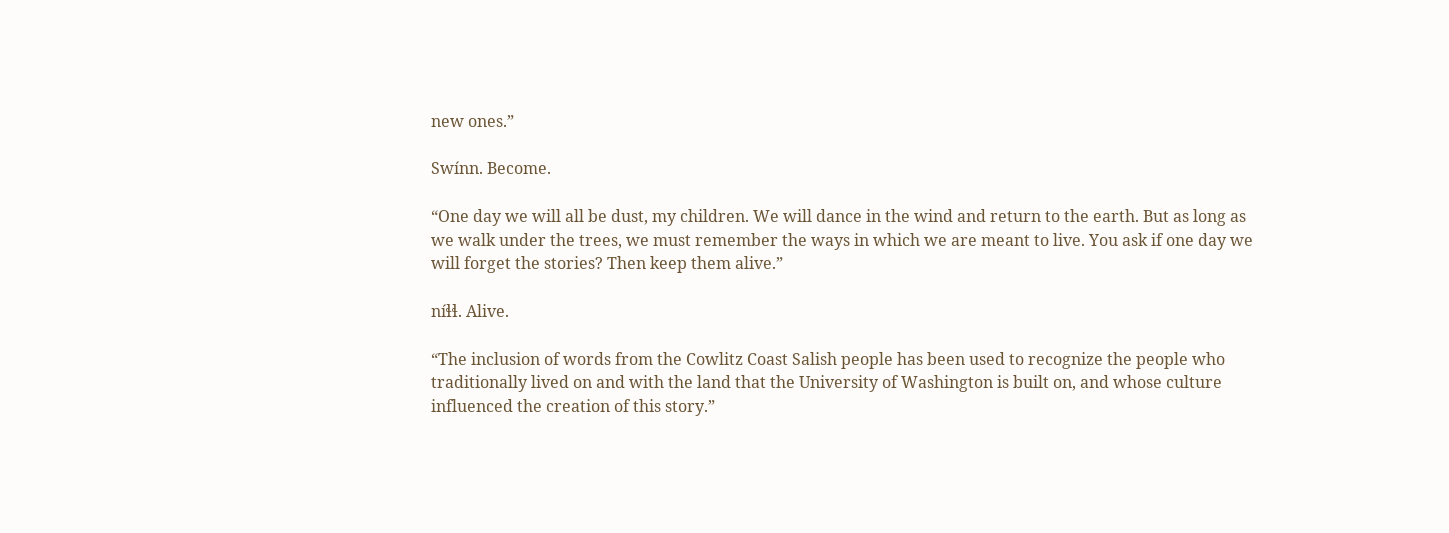new ones.”

Swínn. Become.

“One day we will all be dust, my children. We will dance in the wind and return to the earth. But as long as we walk under the trees, we must remember the ways in which we are meant to live. You ask if one day we will forget the stories? Then keep them alive.”

níɬɬ. Alive.

“The inclusion of words from the Cowlitz Coast Salish people has been used to recognize the people who traditionally lived on and with the land that the University of Washington is built on, and whose culture influenced the creation of this story.”